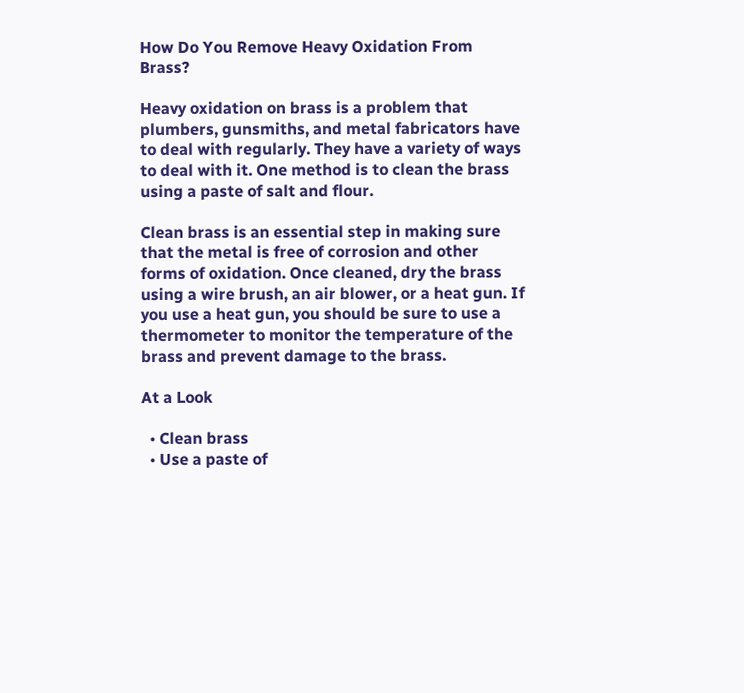How Do You Remove Heavy Oxidation From Brass?

Heavy oxidation on brass is a problem that plumbers, gunsmiths, and metal fabricators have to deal with regularly. They have a variety of ways to deal with it. One method is to clean the brass using a paste of salt and flour.

Clean brass is an essential step in making sure that the metal is free of corrosion and other forms of oxidation. Once cleaned, dry the brass using a wire brush, an air blower, or a heat gun. If you use a heat gun, you should be sure to use a thermometer to monitor the temperature of the brass and prevent damage to the brass.

At a Look

  • Clean brass
  • Use a paste of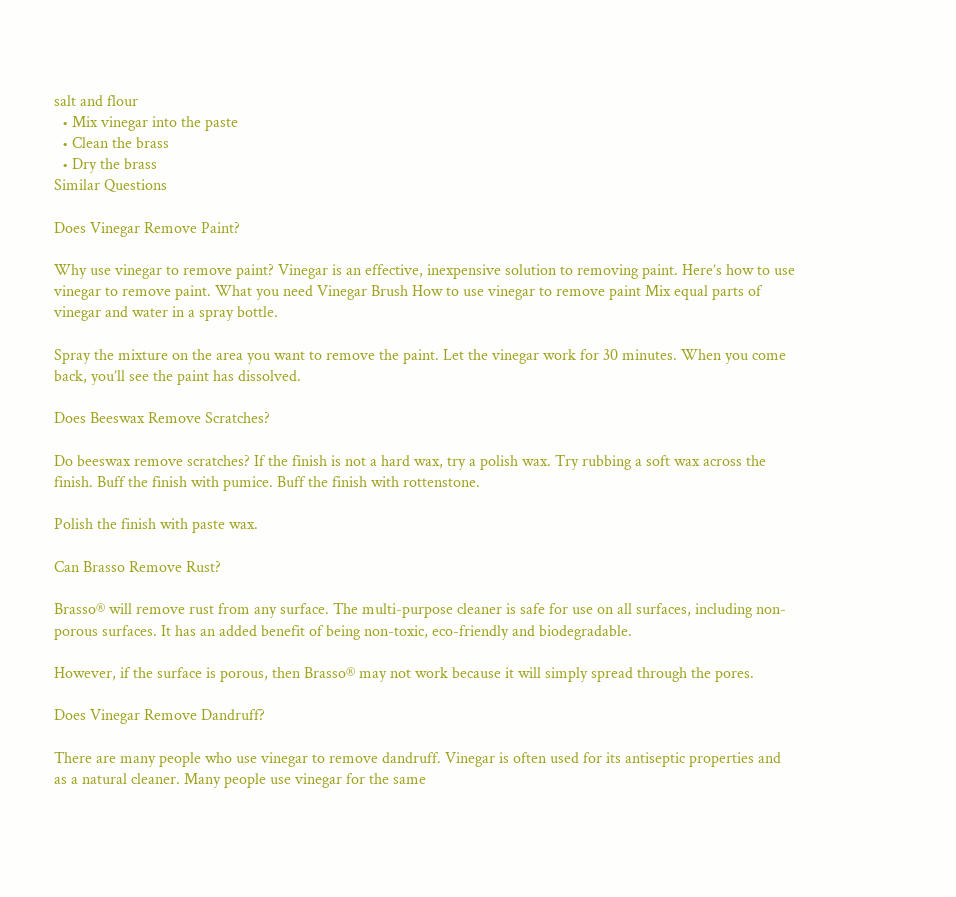salt and flour
  • Mix vinegar into the paste
  • Clean the brass
  • Dry the brass
Similar Questions

Does Vinegar Remove Paint?

Why use vinegar to remove paint? Vinegar is an effective, inexpensive solution to removing paint. Here’s how to use vinegar to remove paint. What you need Vinegar Brush How to use vinegar to remove paint Mix equal parts of vinegar and water in a spray bottle.

Spray the mixture on the area you want to remove the paint. Let the vinegar work for 30 minutes. When you come back, you’ll see the paint has dissolved.

Does Beeswax Remove Scratches?

Do beeswax remove scratches? If the finish is not a hard wax, try a polish wax. Try rubbing a soft wax across the finish. Buff the finish with pumice. Buff the finish with rottenstone.

Polish the finish with paste wax.

Can Brasso Remove Rust?

Brasso® will remove rust from any surface. The multi-purpose cleaner is safe for use on all surfaces, including non-porous surfaces. It has an added benefit of being non-toxic, eco-friendly and biodegradable.

However, if the surface is porous, then Brasso® may not work because it will simply spread through the pores.

Does Vinegar Remove Dandruff?

There are many people who use vinegar to remove dandruff. Vinegar is often used for its antiseptic properties and as a natural cleaner. Many people use vinegar for the same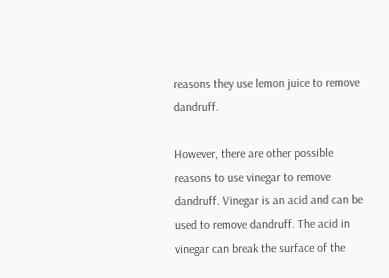reasons they use lemon juice to remove dandruff.

However, there are other possible reasons to use vinegar to remove dandruff. Vinegar is an acid and can be used to remove dandruff. The acid in vinegar can break the surface of the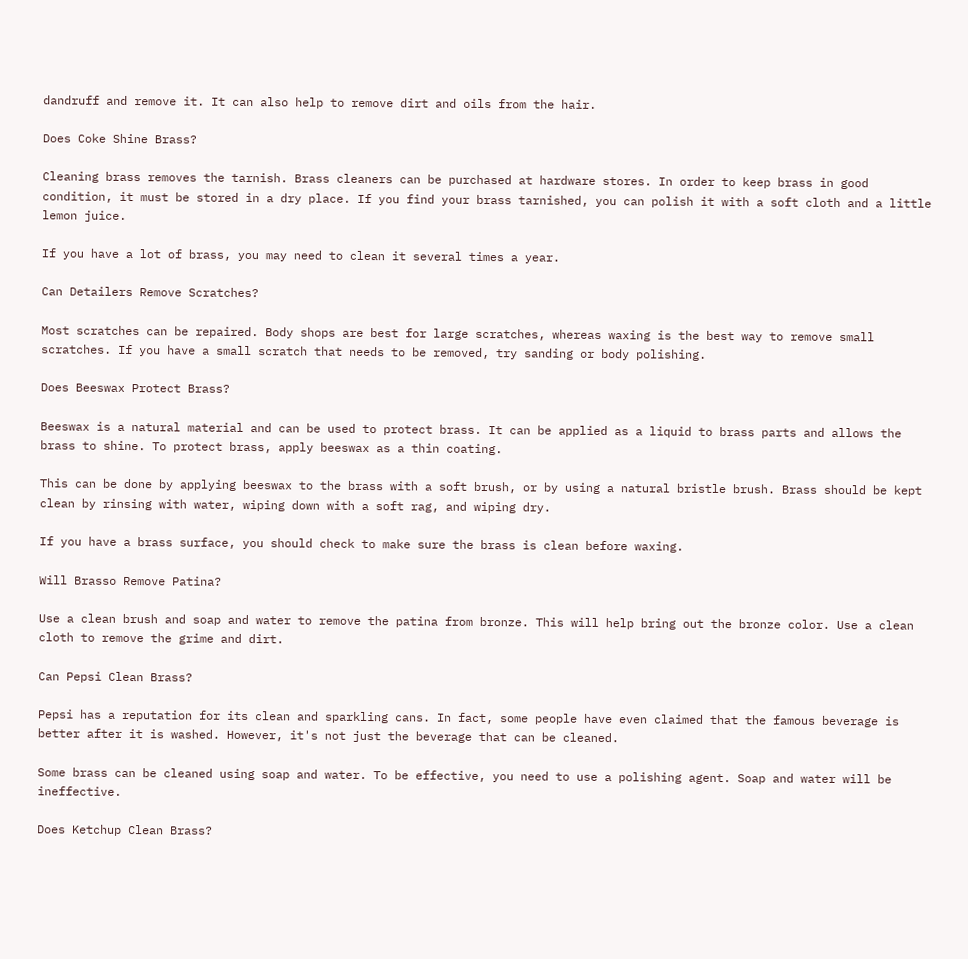dandruff and remove it. It can also help to remove dirt and oils from the hair.

Does Coke Shine Brass?

Cleaning brass removes the tarnish. Brass cleaners can be purchased at hardware stores. In order to keep brass in good condition, it must be stored in a dry place. If you find your brass tarnished, you can polish it with a soft cloth and a little lemon juice.

If you have a lot of brass, you may need to clean it several times a year.

Can Detailers Remove Scratches?

Most scratches can be repaired. Body shops are best for large scratches, whereas waxing is the best way to remove small scratches. If you have a small scratch that needs to be removed, try sanding or body polishing.

Does Beeswax Protect Brass?

Beeswax is a natural material and can be used to protect brass. It can be applied as a liquid to brass parts and allows the brass to shine. To protect brass, apply beeswax as a thin coating.

This can be done by applying beeswax to the brass with a soft brush, or by using a natural bristle brush. Brass should be kept clean by rinsing with water, wiping down with a soft rag, and wiping dry.

If you have a brass surface, you should check to make sure the brass is clean before waxing.

Will Brasso Remove Patina?

Use a clean brush and soap and water to remove the patina from bronze. This will help bring out the bronze color. Use a clean cloth to remove the grime and dirt.

Can Pepsi Clean Brass?

Pepsi has a reputation for its clean and sparkling cans. In fact, some people have even claimed that the famous beverage is better after it is washed. However, it's not just the beverage that can be cleaned.

Some brass can be cleaned using soap and water. To be effective, you need to use a polishing agent. Soap and water will be ineffective.

Does Ketchup Clean Brass?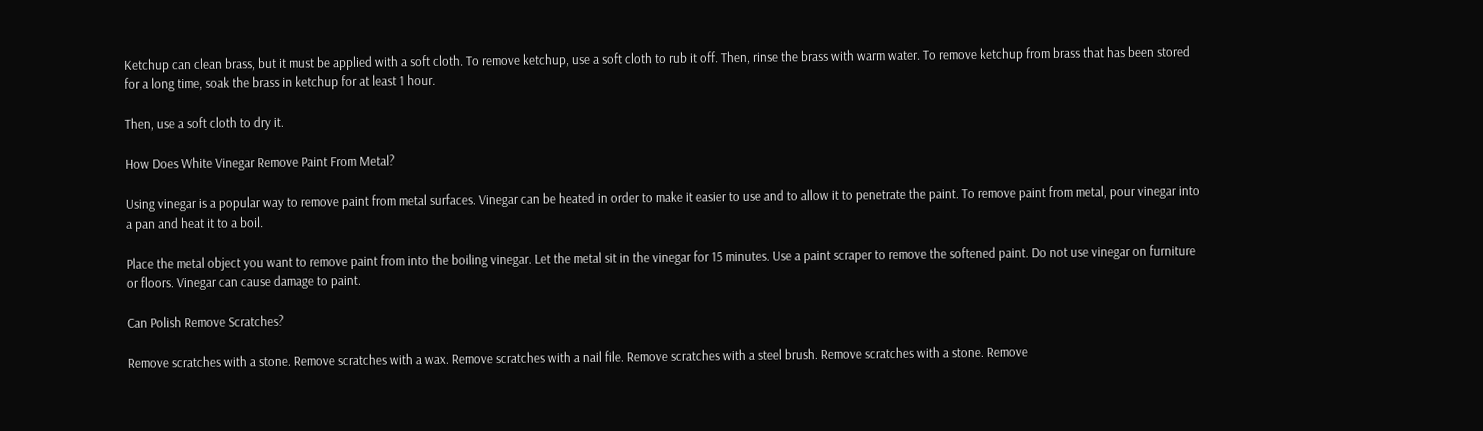Ketchup can clean brass, but it must be applied with a soft cloth. To remove ketchup, use a soft cloth to rub it off. Then, rinse the brass with warm water. To remove ketchup from brass that has been stored for a long time, soak the brass in ketchup for at least 1 hour.

Then, use a soft cloth to dry it.

How Does White Vinegar Remove Paint From Metal?

Using vinegar is a popular way to remove paint from metal surfaces. Vinegar can be heated in order to make it easier to use and to allow it to penetrate the paint. To remove paint from metal, pour vinegar into a pan and heat it to a boil.

Place the metal object you want to remove paint from into the boiling vinegar. Let the metal sit in the vinegar for 15 minutes. Use a paint scraper to remove the softened paint. Do not use vinegar on furniture or floors. Vinegar can cause damage to paint.

Can Polish Remove Scratches?

Remove scratches with a stone. Remove scratches with a wax. Remove scratches with a nail file. Remove scratches with a steel brush. Remove scratches with a stone. Remove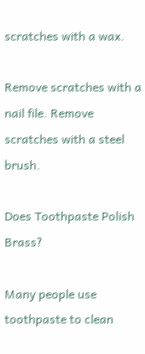scratches with a wax.

Remove scratches with a nail file. Remove scratches with a steel brush.

Does Toothpaste Polish Brass?

Many people use toothpaste to clean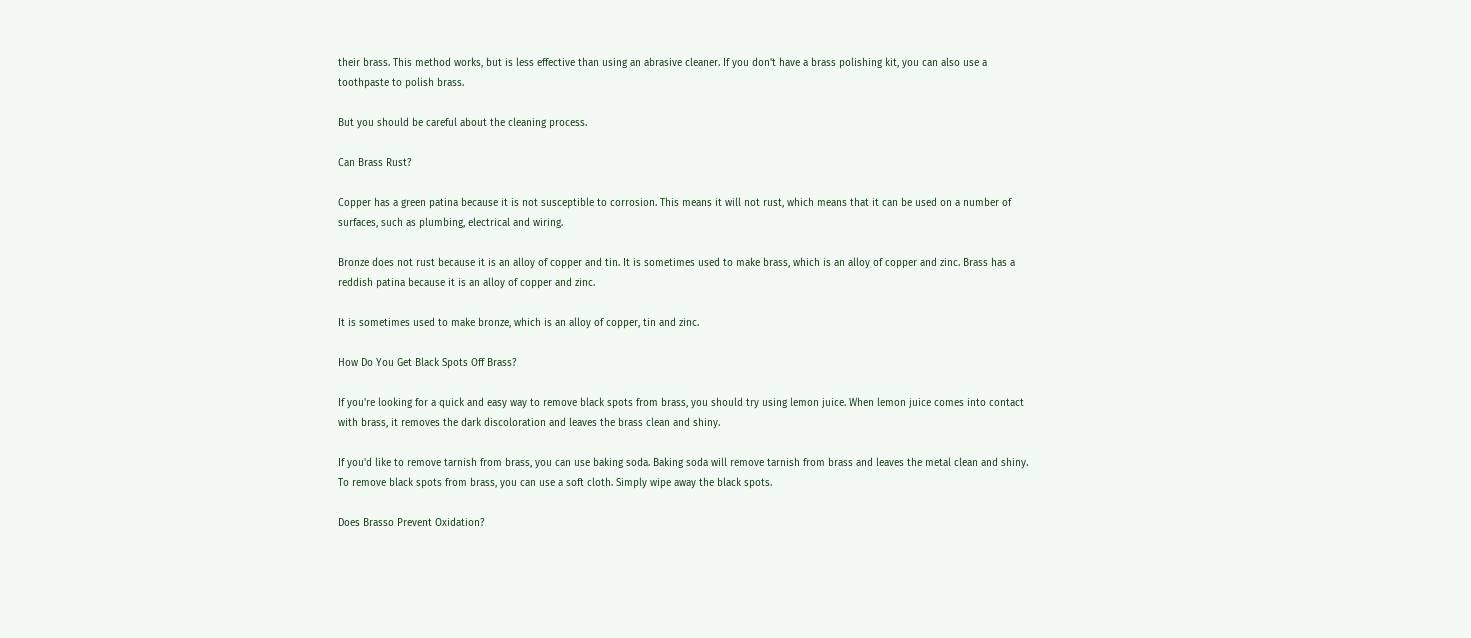their brass. This method works, but is less effective than using an abrasive cleaner. If you don't have a brass polishing kit, you can also use a toothpaste to polish brass.

But you should be careful about the cleaning process.

Can Brass Rust?

Copper has a green patina because it is not susceptible to corrosion. This means it will not rust, which means that it can be used on a number of surfaces, such as plumbing, electrical and wiring.

Bronze does not rust because it is an alloy of copper and tin. It is sometimes used to make brass, which is an alloy of copper and zinc. Brass has a reddish patina because it is an alloy of copper and zinc.

It is sometimes used to make bronze, which is an alloy of copper, tin and zinc.

How Do You Get Black Spots Off Brass?

If you're looking for a quick and easy way to remove black spots from brass, you should try using lemon juice. When lemon juice comes into contact with brass, it removes the dark discoloration and leaves the brass clean and shiny.

If you'd like to remove tarnish from brass, you can use baking soda. Baking soda will remove tarnish from brass and leaves the metal clean and shiny. To remove black spots from brass, you can use a soft cloth. Simply wipe away the black spots.

Does Brasso Prevent Oxidation?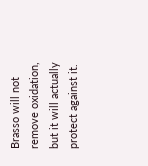Brasso will not remove oxidation, but it will actually protect against it.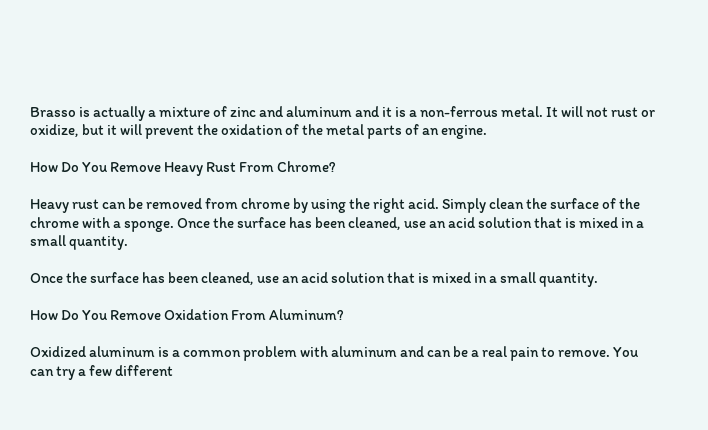Brasso is actually a mixture of zinc and aluminum and it is a non-ferrous metal. It will not rust or oxidize, but it will prevent the oxidation of the metal parts of an engine.

How Do You Remove Heavy Rust From Chrome?

Heavy rust can be removed from chrome by using the right acid. Simply clean the surface of the chrome with a sponge. Once the surface has been cleaned, use an acid solution that is mixed in a small quantity.

Once the surface has been cleaned, use an acid solution that is mixed in a small quantity.

How Do You Remove Oxidation From Aluminum?

Oxidized aluminum is a common problem with aluminum and can be a real pain to remove. You can try a few different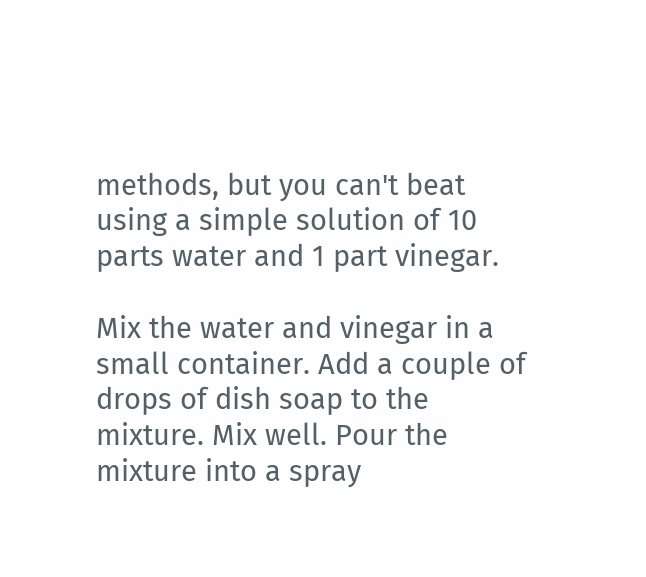methods, but you can't beat using a simple solution of 10 parts water and 1 part vinegar.

Mix the water and vinegar in a small container. Add a couple of drops of dish soap to the mixture. Mix well. Pour the mixture into a spray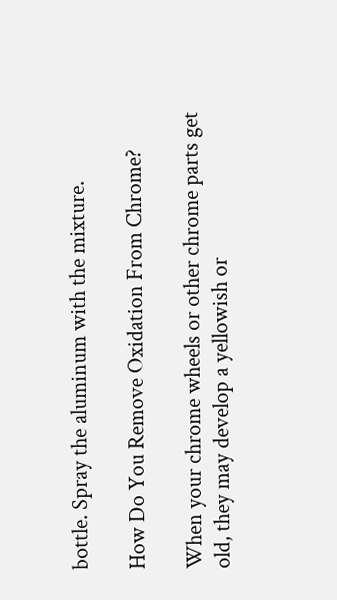bottle. Spray the aluminum with the mixture.

How Do You Remove Oxidation From Chrome?

When your chrome wheels or other chrome parts get old, they may develop a yellowish or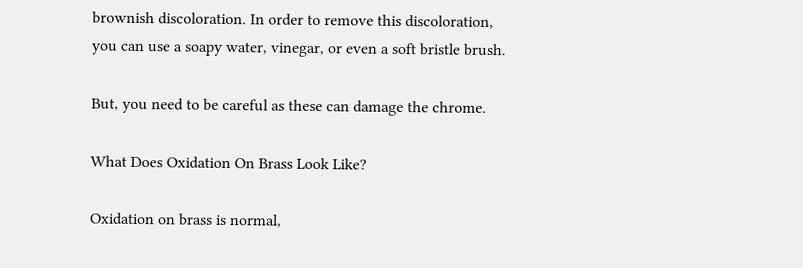brownish discoloration. In order to remove this discoloration, you can use a soapy water, vinegar, or even a soft bristle brush.

But, you need to be careful as these can damage the chrome.

What Does Oxidation On Brass Look Like?

Oxidation on brass is normal,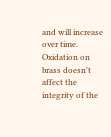and will increase over time. Oxidation on brass doesn't affect the integrity of the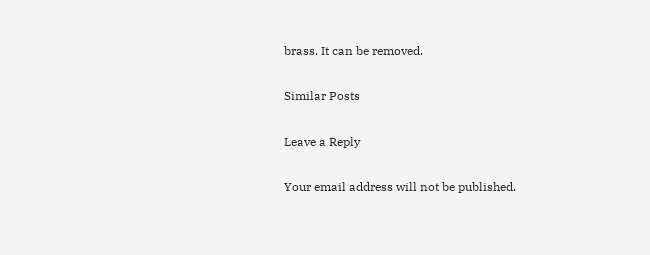brass. It can be removed.

Similar Posts

Leave a Reply

Your email address will not be published.